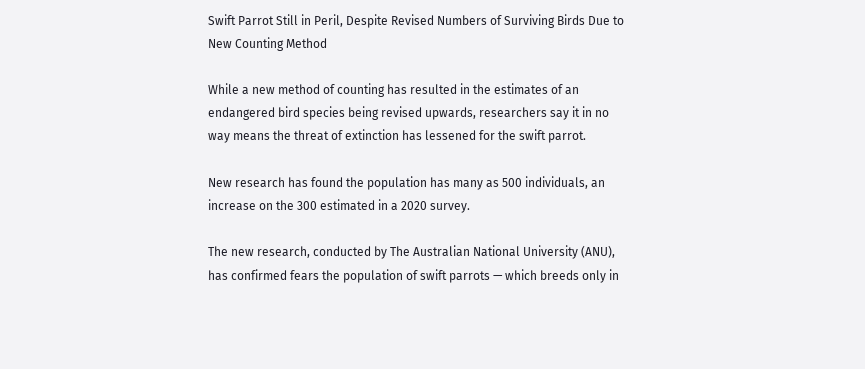Swift Parrot Still in Peril, Despite Revised Numbers of Surviving Birds Due to New Counting Method

While a new method of counting has resulted in the estimates of an endangered bird species being revised upwards, researchers say it in no way means the threat of extinction has lessened for the swift parrot.

New research has found the population has many as 500 individuals, an increase on the 300 estimated in a 2020 survey.

The new research, conducted by The Australian National University (ANU), has confirmed fears the population of swift parrots — which breeds only in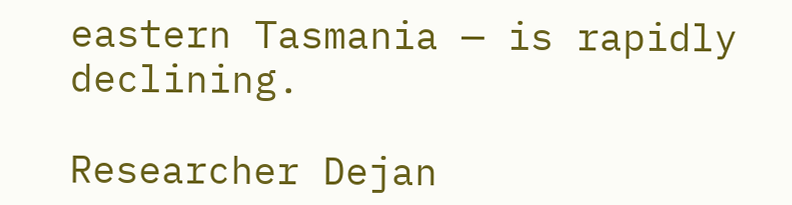eastern Tasmania — is rapidly declining.

Researcher Dejan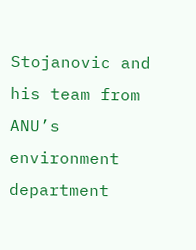Stojanovic and his team from ANU’s environment department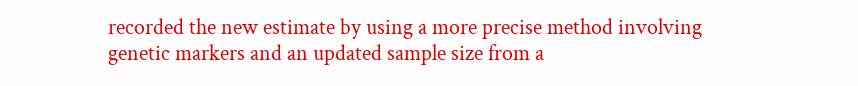recorded the new estimate by using a more precise method involving genetic markers and an updated sample size from a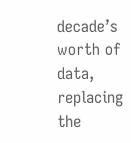decade’s worth of data, replacing the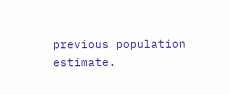previous population estimate.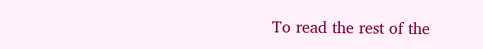To read the rest of the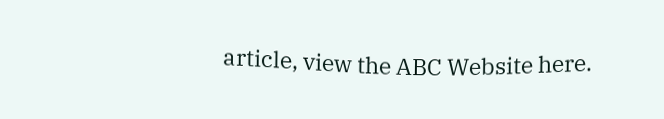article, view the ABC Website here.